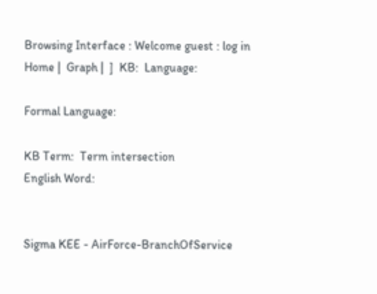Browsing Interface : Welcome guest : log in
Home |  Graph |  ]  KB:  Language:

Formal Language:

KB Term:  Term intersection
English Word:


Sigma KEE - AirForce-BranchOfService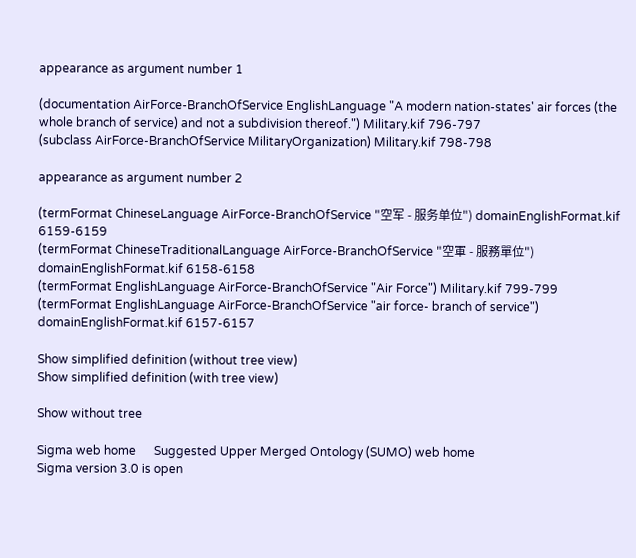appearance as argument number 1

(documentation AirForce-BranchOfService EnglishLanguage "A modern nation-states' air forces (the whole branch of service) and not a subdivision thereof.") Military.kif 796-797
(subclass AirForce-BranchOfService MilitaryOrganization) Military.kif 798-798

appearance as argument number 2

(termFormat ChineseLanguage AirForce-BranchOfService "空军 - 服务单位") domainEnglishFormat.kif 6159-6159
(termFormat ChineseTraditionalLanguage AirForce-BranchOfService "空軍 - 服務單位") domainEnglishFormat.kif 6158-6158
(termFormat EnglishLanguage AirForce-BranchOfService "Air Force") Military.kif 799-799
(termFormat EnglishLanguage AirForce-BranchOfService "air force- branch of service") domainEnglishFormat.kif 6157-6157

Show simplified definition (without tree view)
Show simplified definition (with tree view)

Show without tree

Sigma web home      Suggested Upper Merged Ontology (SUMO) web home
Sigma version 3.0 is open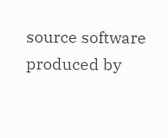source software produced by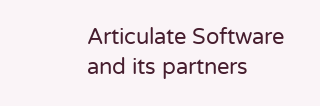Articulate Software and its partners